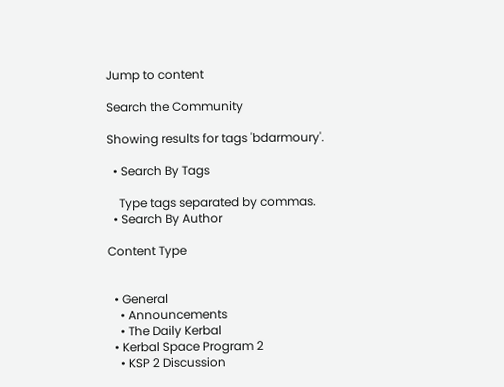Jump to content

Search the Community

Showing results for tags 'bdarmoury'.

  • Search By Tags

    Type tags separated by commas.
  • Search By Author

Content Type


  • General
    • Announcements
    • The Daily Kerbal
  • Kerbal Space Program 2
    • KSP 2 Discussion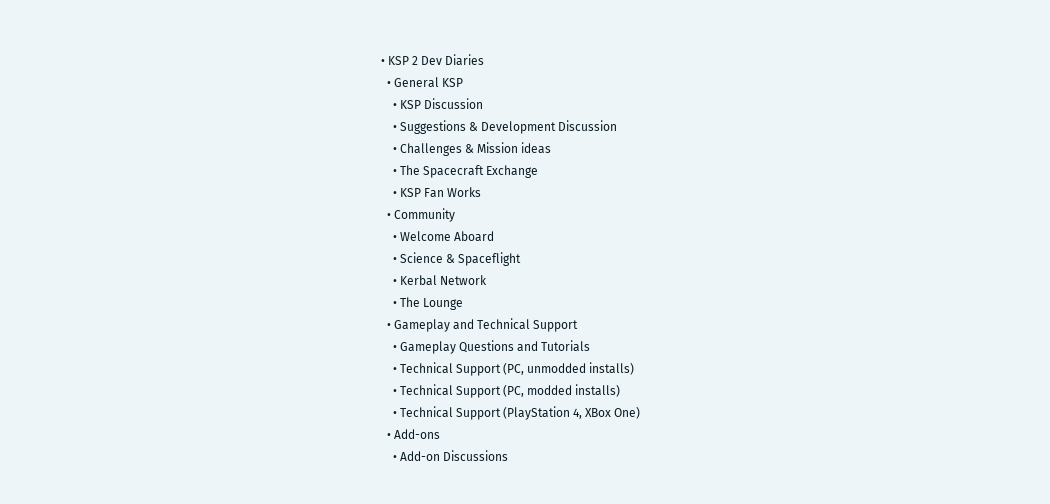• KSP 2 Dev Diaries
  • General KSP
    • KSP Discussion
    • Suggestions & Development Discussion
    • Challenges & Mission ideas
    • The Spacecraft Exchange
    • KSP Fan Works
  • Community
    • Welcome Aboard
    • Science & Spaceflight
    • Kerbal Network
    • The Lounge
  • Gameplay and Technical Support
    • Gameplay Questions and Tutorials
    • Technical Support (PC, unmodded installs)
    • Technical Support (PC, modded installs)
    • Technical Support (PlayStation 4, XBox One)
  • Add-ons
    • Add-on Discussions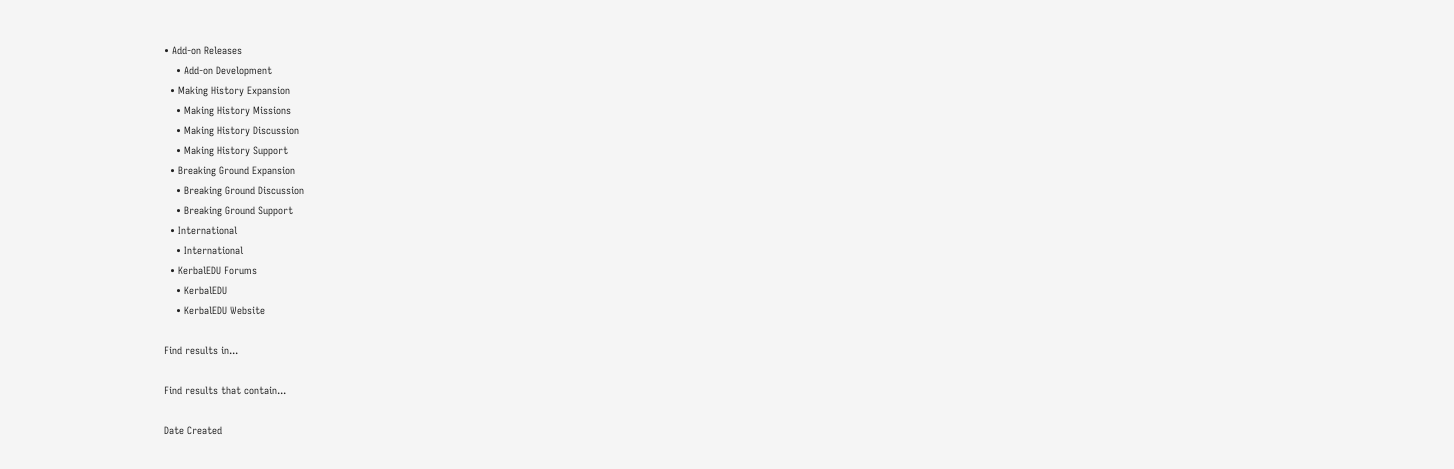• Add-on Releases
    • Add-on Development
  • Making History Expansion
    • Making History Missions
    • Making History Discussion
    • Making History Support
  • Breaking Ground Expansion
    • Breaking Ground Discussion
    • Breaking Ground Support
  • International
    • International
  • KerbalEDU Forums
    • KerbalEDU
    • KerbalEDU Website

Find results in...

Find results that contain...

Date Created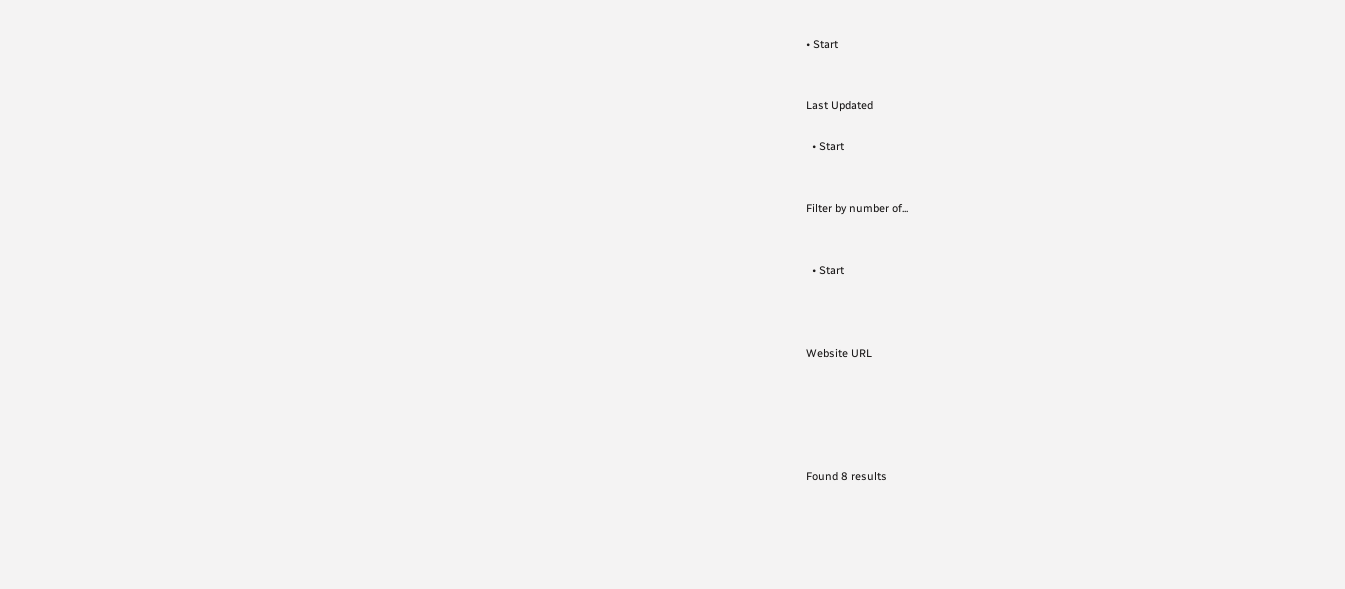• Start


Last Updated

  • Start


Filter by number of...


  • Start



Website URL





Found 8 results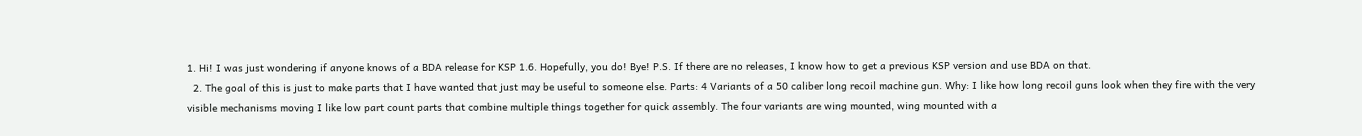1. Hi! I was just wondering if anyone knows of a BDA release for KSP 1.6. Hopefully, you do! Bye! P.S. If there are no releases, I know how to get a previous KSP version and use BDA on that.
  2. The goal of this is just to make parts that I have wanted that just may be useful to someone else. Parts: 4 Variants of a 50 caliber long recoil machine gun. Why: I like how long recoil guns look when they fire with the very visible mechanisms moving I like low part count parts that combine multiple things together for quick assembly. The four variants are wing mounted, wing mounted with a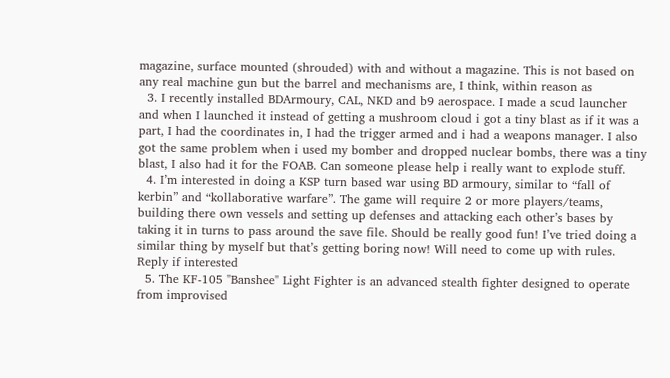magazine, surface mounted (shrouded) with and without a magazine. This is not based on any real machine gun but the barrel and mechanisms are, I think, within reason as
  3. I recently installed BDArmoury, CAL, NKD and b9 aerospace. I made a scud launcher and when I launched it instead of getting a mushroom cloud i got a tiny blast as if it was a part, I had the coordinates in, I had the trigger armed and i had a weapons manager. I also got the same problem when i used my bomber and dropped nuclear bombs, there was a tiny blast, I also had it for the FOAB. Can someone please help i really want to explode stuff.
  4. I’m interested in doing a KSP turn based war using BD armoury, similar to “fall of kerbin” and “kollaborative warfare”. The game will require 2 or more players/teams, building there own vessels and setting up defenses and attacking each other’s bases by taking it in turns to pass around the save file. Should be really good fun! I’ve tried doing a similar thing by myself but that’s getting boring now! Will need to come up with rules. Reply if interested
  5. The KF-105 "Banshee" Light Fighter is an advanced stealth fighter designed to operate from improvised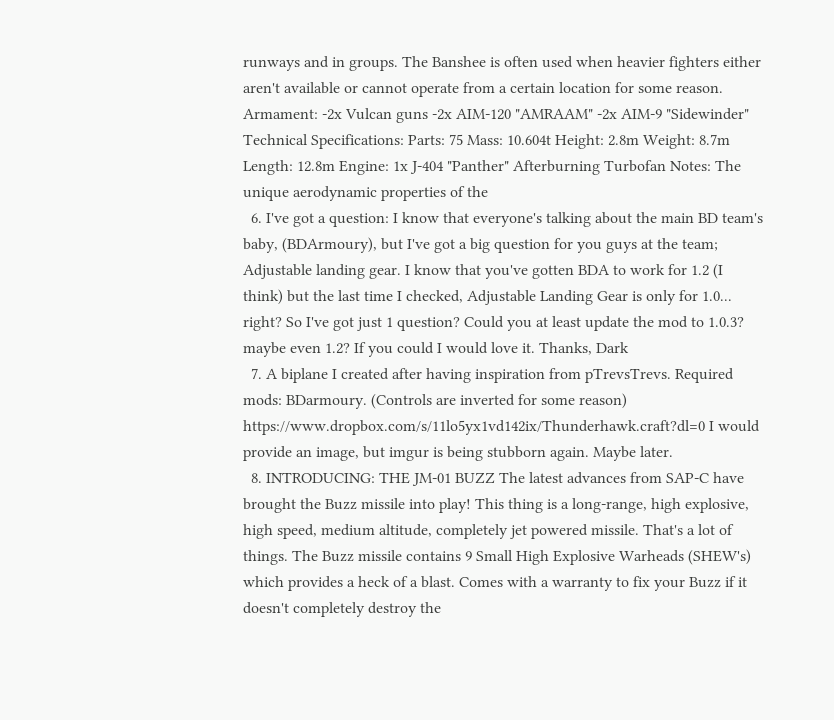runways and in groups. The Banshee is often used when heavier fighters either aren't available or cannot operate from a certain location for some reason. Armament: -2x Vulcan guns -2x AIM-120 "AMRAAM" -2x AIM-9 "Sidewinder" Technical Specifications: Parts: 75 Mass: 10.604t Height: 2.8m Weight: 8.7m Length: 12.8m Engine: 1x J-404 "Panther" Afterburning Turbofan Notes: The unique aerodynamic properties of the
  6. I've got a question: I know that everyone's talking about the main BD team's baby, (BDArmoury), but I've got a big question for you guys at the team; Adjustable landing gear. I know that you've gotten BDA to work for 1.2 (I think) but the last time I checked, Adjustable Landing Gear is only for 1.0... right? So I've got just 1 question? Could you at least update the mod to 1.0.3? maybe even 1.2? If you could I would love it. Thanks, Dark
  7. A biplane I created after having inspiration from pTrevsTrevs. Required mods: BDarmoury. (Controls are inverted for some reason) https://www.dropbox.com/s/11lo5yx1vd142ix/Thunderhawk.craft?dl=0 I would provide an image, but imgur is being stubborn again. Maybe later.
  8. INTRODUCING: THE JM-01 BUZZ The latest advances from SAP-C have brought the Buzz missile into play! This thing is a long-range, high explosive, high speed, medium altitude, completely jet powered missile. That's a lot of things. The Buzz missile contains 9 Small High Explosive Warheads (SHEW's) which provides a heck of a blast. Comes with a warranty to fix your Buzz if it doesn't completely destroy the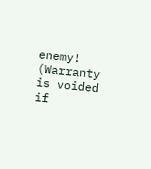enemy! (Warranty is voided if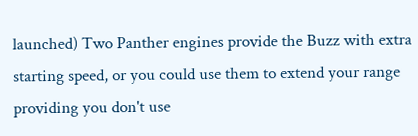launched) Two Panther engines provide the Buzz with extra starting speed, or you could use them to extend your range providing you don't use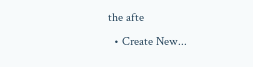the afte
  • Create New...